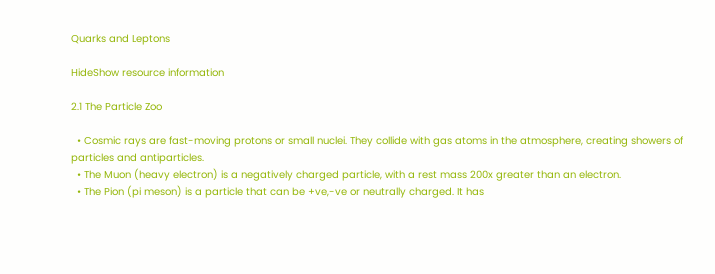Quarks and Leptons

HideShow resource information

2.1 The Particle Zoo

  • Cosmic rays are fast-moving protons or small nuclei. They collide with gas atoms in the atmosphere, creating showers of particles and antiparticles.
  • The Muon (heavy electron) is a negatively charged particle, with a rest mass 200x greater than an electron.
  • The Pion (pi meson) is a particle that can be +ve,-ve or neutrally charged. It has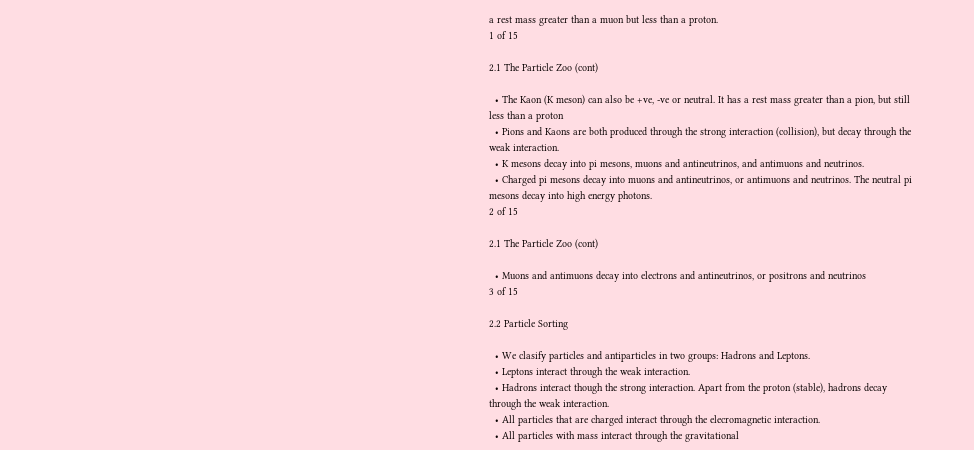a rest mass greater than a muon but less than a proton.
1 of 15

2.1 The Particle Zoo (cont)

  • The Kaon (K meson) can also be +ve, -ve or neutral. It has a rest mass greater than a pion, but still less than a proton
  • Pions and Kaons are both produced through the strong interaction (collision), but decay through the weak interaction.
  • K mesons decay into pi mesons, muons and antineutrinos, and antimuons and neutrinos.
  • Charged pi mesons decay into muons and antineutrinos, or antimuons and neutrinos. The neutral pi mesons decay into high energy photons.
2 of 15

2.1 The Particle Zoo (cont)

  • Muons and antimuons decay into electrons and antineutrinos, or positrons and neutrinos
3 of 15

2.2 Particle Sorting

  • We clasify particles and antiparticles in two groups: Hadrons and Leptons.
  • Leptons interact through the weak interaction.
  • Hadrons interact though the strong interaction. Apart from the proton (stable), hadrons decay through the weak interaction.
  • All particles that are charged interact through the elecromagnetic interaction.
  • All particles with mass interact through the gravitational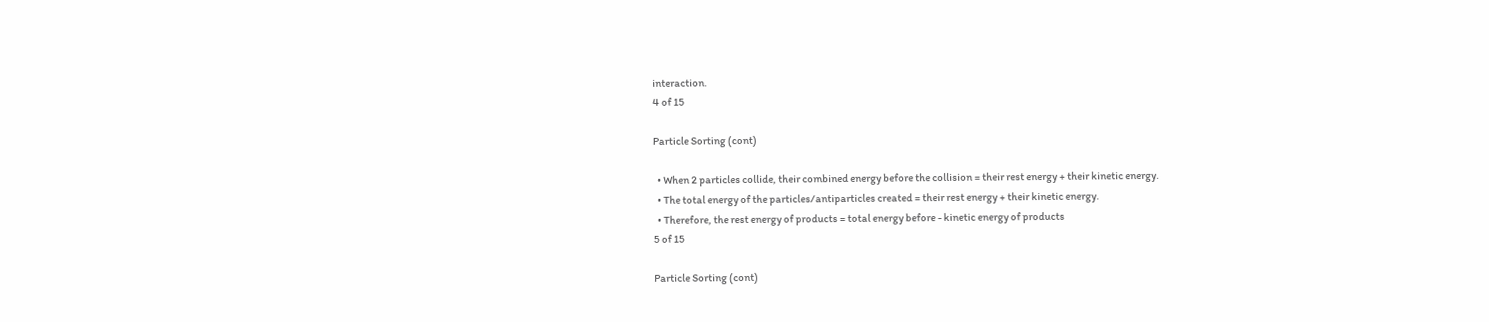interaction.
4 of 15

Particle Sorting (cont)

  • When 2 particles collide, their combined energy before the collision = their rest energy + their kinetic energy.
  • The total energy of the particles/antiparticles created = their rest energy + their kinetic energy.
  • Therefore, the rest energy of products = total energy before - kinetic energy of products
5 of 15

Particle Sorting (cont)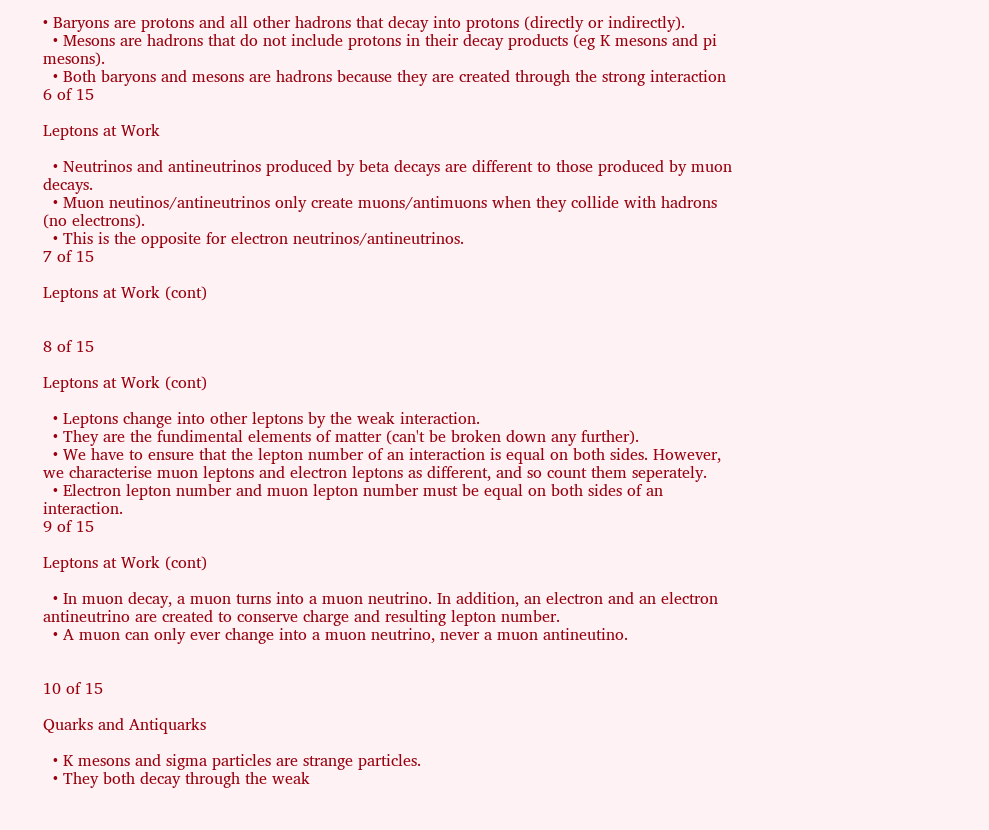• Baryons are protons and all other hadrons that decay into protons (directly or indirectly).
  • Mesons are hadrons that do not include protons in their decay products (eg K mesons and pi mesons).
  • Both baryons and mesons are hadrons because they are created through the strong interaction
6 of 15

Leptons at Work

  • Neutrinos and antineutrinos produced by beta decays are different to those produced by muon decays.
  • Muon neutinos/antineutrinos only create muons/antimuons when they collide with hadrons (no electrons).
  • This is the opposite for electron neutrinos/antineutrinos.
7 of 15

Leptons at Work (cont)


8 of 15

Leptons at Work (cont)

  • Leptons change into other leptons by the weak interaction.
  • They are the fundimental elements of matter (can't be broken down any further).
  • We have to ensure that the lepton number of an interaction is equal on both sides. However, we characterise muon leptons and electron leptons as different, and so count them seperately.
  • Electron lepton number and muon lepton number must be equal on both sides of an interaction.
9 of 15

Leptons at Work (cont)

  • In muon decay, a muon turns into a muon neutrino. In addition, an electron and an electron antineutrino are created to conserve charge and resulting lepton number.
  • A muon can only ever change into a muon neutrino, never a muon antineutino.


10 of 15

Quarks and Antiquarks

  • K mesons and sigma particles are strange particles.
  • They both decay through the weak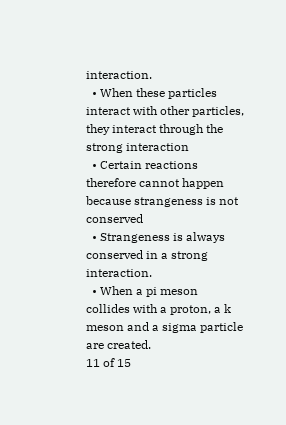interaction.
  • When these particles interact with other particles, they interact through the strong interaction
  • Certain reactions therefore cannot happen because strangeness is not conserved
  • Strangeness is always conserved in a strong interaction.
  • When a pi meson collides with a proton, a k meson and a sigma particle are created.
11 of 15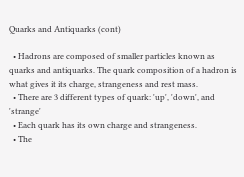Quarks and Antiquarks (cont)

  • Hadrons are composed of smaller particles known as quarks and antiquarks. The quark composition of a hadron is what gives it its charge, strangeness and rest mass.
  • There are 3 different types of quark: 'up', 'down', and 'strange'
  • Each quark has its own charge and strangeness.
  • The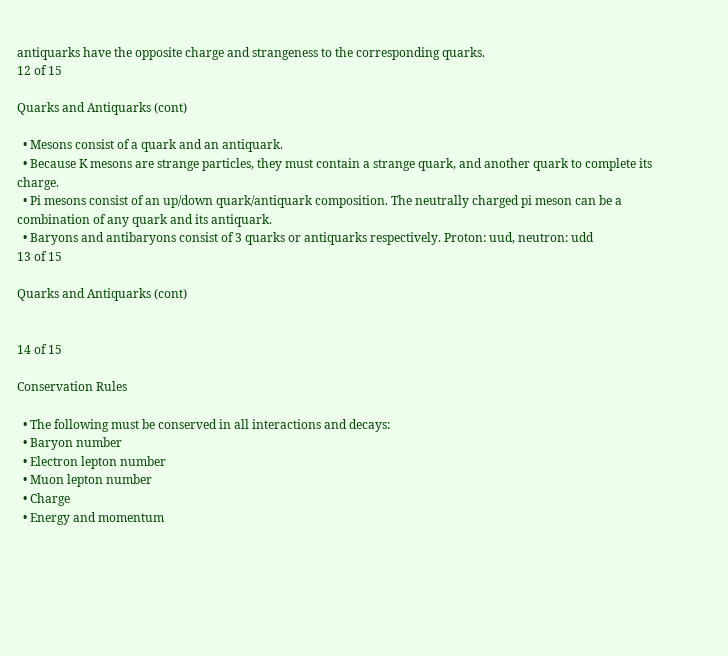antiquarks have the opposite charge and strangeness to the corresponding quarks.
12 of 15

Quarks and Antiquarks (cont)

  • Mesons consist of a quark and an antiquark.
  • Because K mesons are strange particles, they must contain a strange quark, and another quark to complete its charge.
  • Pi mesons consist of an up/down quark/antiquark composition. The neutrally charged pi meson can be a combination of any quark and its antiquark.
  • Baryons and antibaryons consist of 3 quarks or antiquarks respectively. Proton: uud, neutron: udd
13 of 15

Quarks and Antiquarks (cont)


14 of 15

Conservation Rules

  • The following must be conserved in all interactions and decays:
  • Baryon number
  • Electron lepton number
  • Muon lepton number
  • Charge
  • Energy and momentum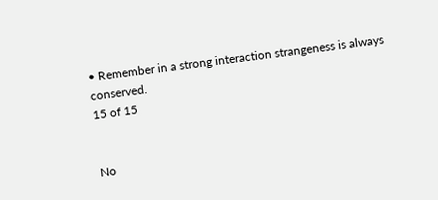• Remember in a strong interaction strangeness is always conserved.
15 of 15


No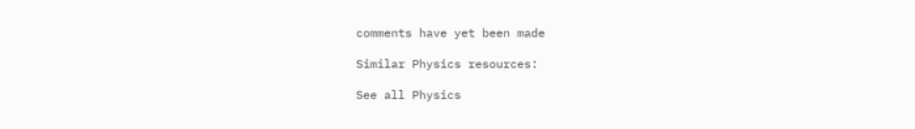comments have yet been made

Similar Physics resources:

See all Physics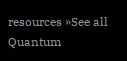resources »See all Quantum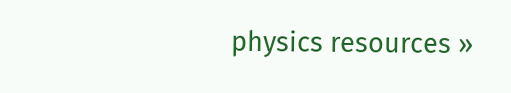physics resources »